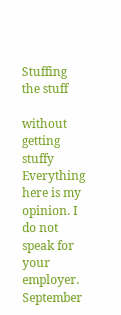Stuffing the stuff

without getting stuffy
Everything here is my opinion. I do not speak for your employer.
September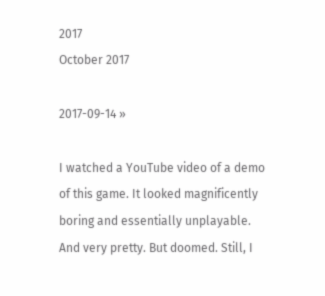2017
October 2017

2017-09-14 »

I watched a YouTube video of a demo of this game. It looked magnificently boring and essentially unplayable. And very pretty. But doomed. Still, I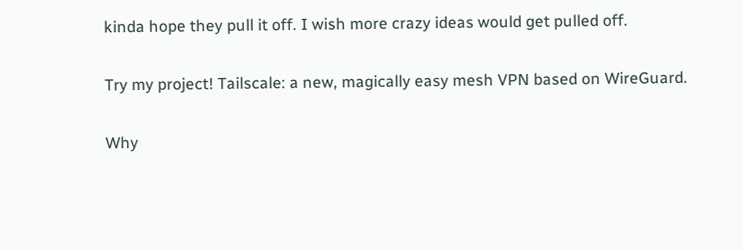kinda hope they pull it off. I wish more crazy ideas would get pulled off.

Try my project! Tailscale: a new, magically easy mesh VPN based on WireGuard.

Why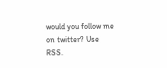would you follow me on twitter? Use RSS.